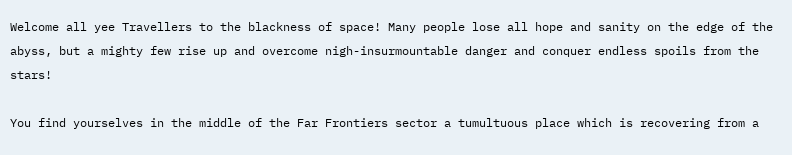Welcome all yee Travellers to the blackness of space! Many people lose all hope and sanity on the edge of the abyss, but a mighty few rise up and overcome nigh-insurmountable danger and conquer endless spoils from the stars!

You find yourselves in the middle of the Far Frontiers sector a tumultuous place which is recovering from a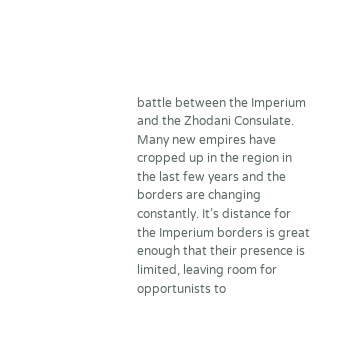battle between the Imperium and the Zhodani Consulate. Many new empires have cropped up in the region in the last few years and the borders are changing constantly. It’s distance for the Imperium borders is great enough that their presence is limited, leaving room for opportunists to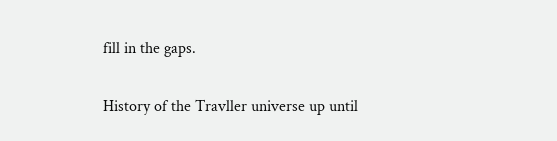fill in the gaps.

History of the Travller universe up until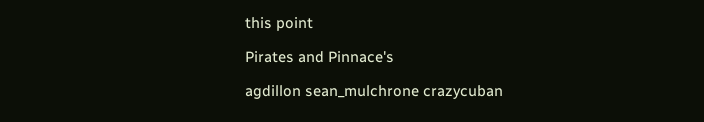this point

Pirates and Pinnace's

agdillon sean_mulchrone crazycuban